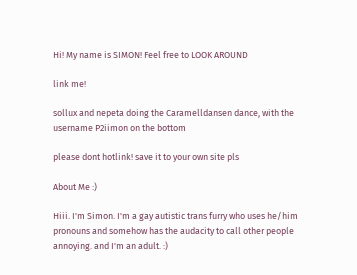Hi! My name is SIMON! Feel free to LOOK AROUND

link me!

sollux and nepeta doing the Caramelldansen dance, with the username P2iimon on the bottom

please dont hotlink! save it to your own site pls

About Me :)

Hiii. I'm Simon. I'm a gay autistic trans furry who uses he/him pronouns and somehow has the audacity to call other people annoying. and I'm an adult. :)